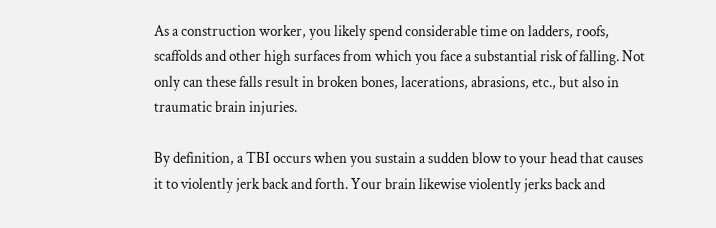As a construction worker, you likely spend considerable time on ladders, roofs, scaffolds and other high surfaces from which you face a substantial risk of falling. Not only can these falls result in broken bones, lacerations, abrasions, etc., but also in traumatic brain injuries.

By definition, a TBI occurs when you sustain a sudden blow to your head that causes it to violently jerk back and forth. Your brain likewise violently jerks back and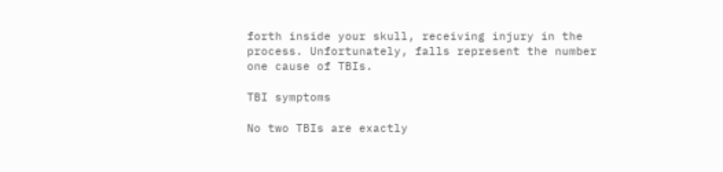forth inside your skull, receiving injury in the process. Unfortunately, falls represent the number one cause of TBIs.

TBI symptoms

No two TBIs are exactly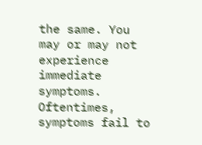the same. You may or may not experience immediate symptoms. Oftentimes, symptoms fail to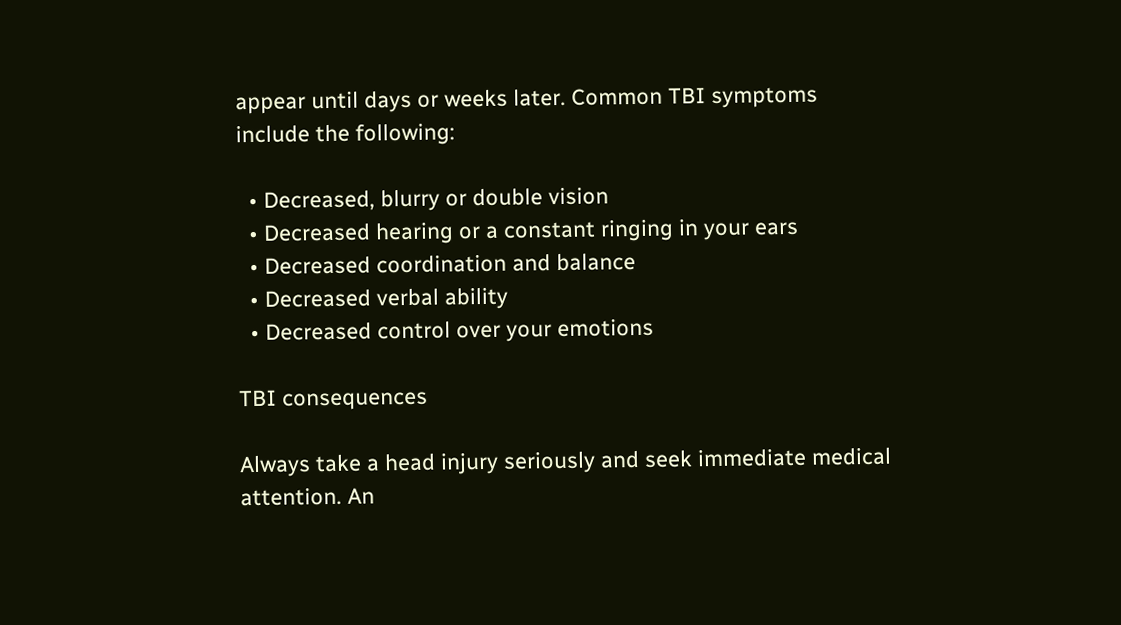appear until days or weeks later. Common TBI symptoms include the following:

  • Decreased, blurry or double vision
  • Decreased hearing or a constant ringing in your ears
  • Decreased coordination and balance
  • Decreased verbal ability
  • Decreased control over your emotions

TBI consequences

Always take a head injury seriously and seek immediate medical attention. An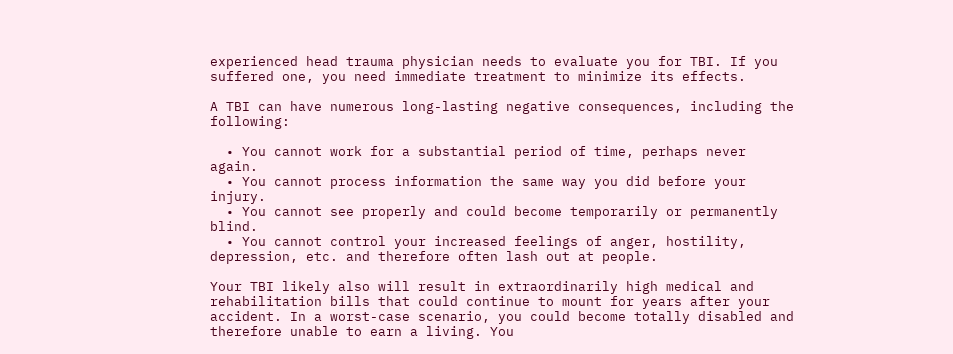experienced head trauma physician needs to evaluate you for TBI. If you suffered one, you need immediate treatment to minimize its effects.

A TBI can have numerous long-lasting negative consequences, including the following:

  • You cannot work for a substantial period of time, perhaps never again.
  • You cannot process information the same way you did before your injury.
  • You cannot see properly and could become temporarily or permanently blind.
  • You cannot control your increased feelings of anger, hostility, depression, etc. and therefore often lash out at people.

Your TBI likely also will result in extraordinarily high medical and rehabilitation bills that could continue to mount for years after your accident. In a worst-case scenario, you could become totally disabled and therefore unable to earn a living. You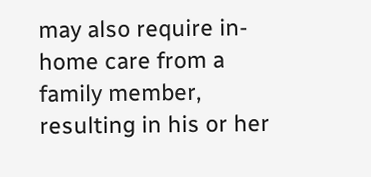may also require in-home care from a family member, resulting in his or her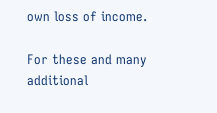own loss of income.

For these and many additional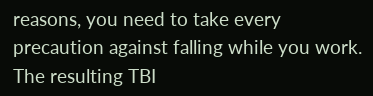reasons, you need to take every precaution against falling while you work. The resulting TBI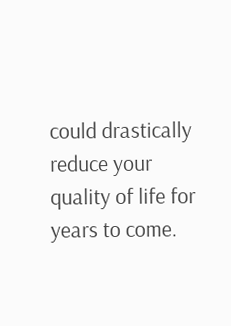could drastically reduce your quality of life for years to come.